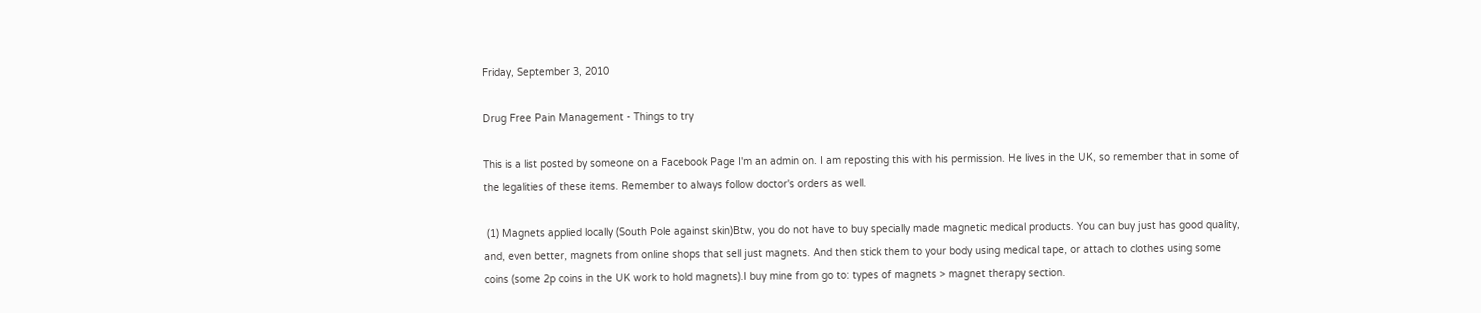Friday, September 3, 2010

Drug Free Pain Management - Things to try

This is a list posted by someone on a Facebook Page I'm an admin on. I am reposting this with his permission. He lives in the UK, so remember that in some of the legalities of these items. Remember to always follow doctor's orders as well.

 (1) Magnets applied locally (South Pole against skin)Btw, you do not have to buy specially made magnetic medical products. You can buy just has good quality, and, even better, magnets from online shops that sell just magnets. And then stick them to your body using medical tape, or attach to clothes using some coins (some 2p coins in the UK work to hold magnets).I buy mine from go to: types of magnets > magnet therapy section.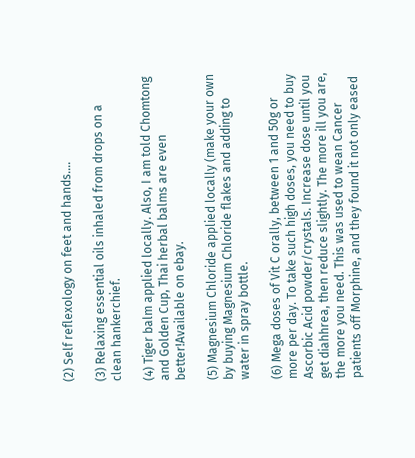(2) Self reflexology on feet and hands....

(3) Relaxing essential oils inhaled from drops on a clean hankerchief.

(4) Tiger balm applied locally. Also, I am told Chomtong and Golden Cup, Thai herbal balms are even better!Available on ebay.

(5) Magnesium Chloride applied locally (make your own by buying Magnesium Chloride flakes and adding to water in spray bottle.

(6) Mega doses of Vit C orally, between 1 and 50g or more per day. To take such high doses, you need to buy Ascorbic Acid powder/crystals. Increase dose until you get diahhrea, then reduce slightly. The more ill you are, the more you need. This was used to wean Cancer patients off Morphine, and they found it not only eased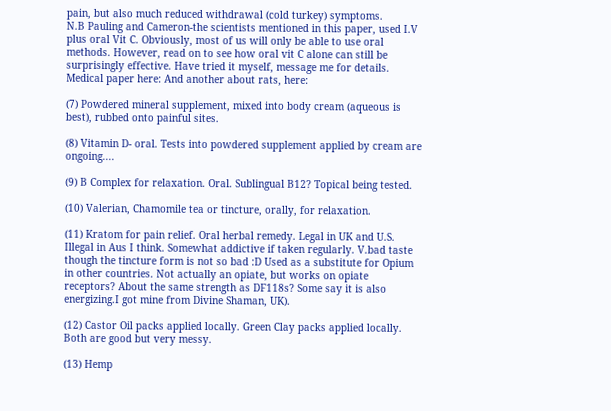pain, but also much reduced withdrawal (cold turkey) symptoms.
N.B Pauling and Cameron-the scientists mentioned in this paper, used I.V plus oral Vit C. Obviously, most of us will only be able to use oral methods. However, read on to see how oral vit C alone can still be surprisingly effective. Have tried it myself, message me for details.
Medical paper here: And another about rats, here:

(7) Powdered mineral supplement, mixed into body cream (aqueous is best), rubbed onto painful sites.

(8) Vitamin D- oral. Tests into powdered supplement applied by cream are ongoing....

(9) B Complex for relaxation. Oral. Sublingual B12? Topical being tested.

(10) Valerian, Chamomile tea or tincture, orally, for relaxation.

(11) Kratom for pain relief. Oral herbal remedy. Legal in UK and U.S. Illegal in Aus I think. Somewhat addictive if taken regularly. V.bad taste though the tincture form is not so bad :D Used as a substitute for Opium in other countries. Not actually an opiate, but works on opiate receptors? About the same strength as DF118s? Some say it is also energizing.I got mine from Divine Shaman, UK).

(12) Castor Oil packs applied locally. Green Clay packs applied locally. Both are good but very messy.

(13) Hemp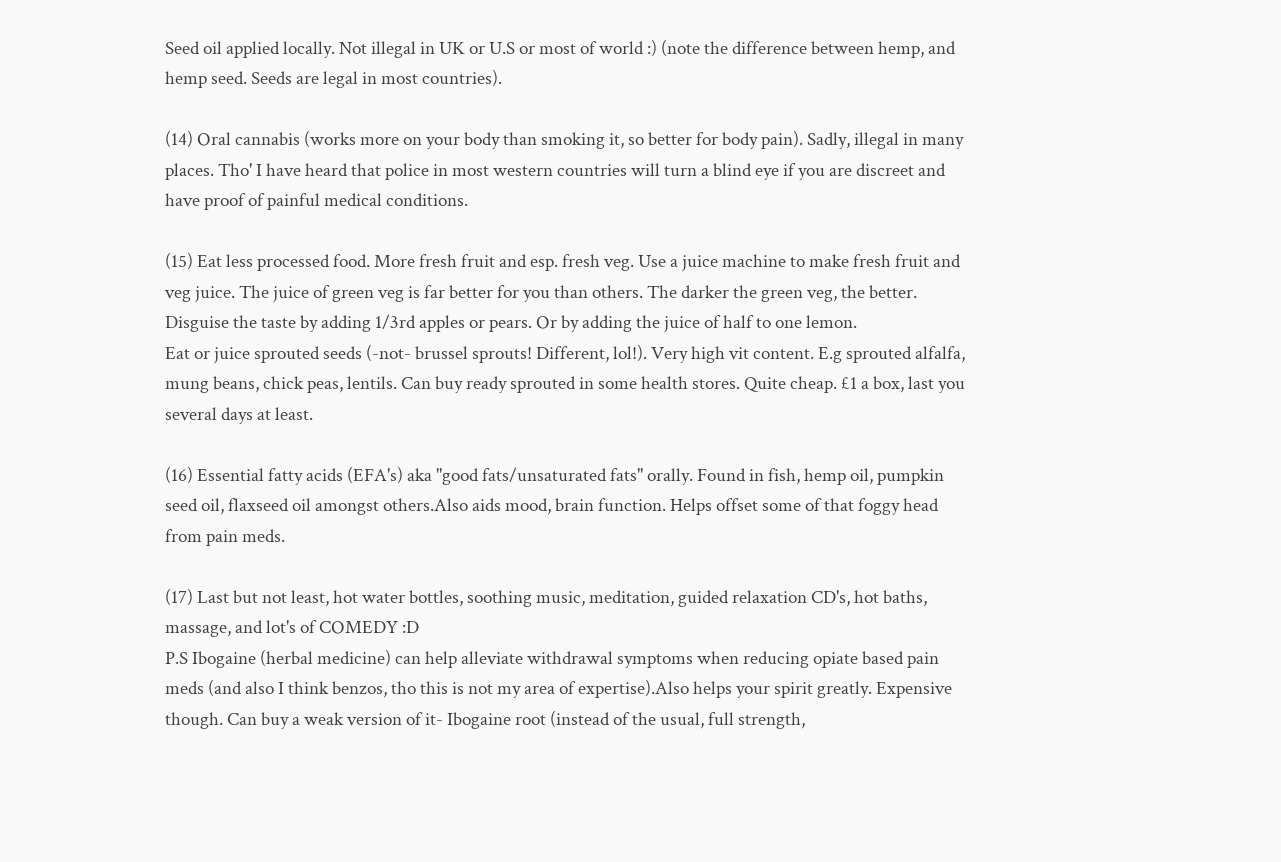Seed oil applied locally. Not illegal in UK or U.S or most of world :) (note the difference between hemp, and hemp seed. Seeds are legal in most countries).

(14) Oral cannabis (works more on your body than smoking it, so better for body pain). Sadly, illegal in many places. Tho' I have heard that police in most western countries will turn a blind eye if you are discreet and have proof of painful medical conditions.

(15) Eat less processed food. More fresh fruit and esp. fresh veg. Use a juice machine to make fresh fruit and veg juice. The juice of green veg is far better for you than others. The darker the green veg, the better. Disguise the taste by adding 1/3rd apples or pears. Or by adding the juice of half to one lemon.
Eat or juice sprouted seeds (-not- brussel sprouts! Different, lol!). Very high vit content. E.g sprouted alfalfa, mung beans, chick peas, lentils. Can buy ready sprouted in some health stores. Quite cheap. £1 a box, last you several days at least.

(16) Essential fatty acids (EFA's) aka ''good fats/unsaturated fats'' orally. Found in fish, hemp oil, pumpkin seed oil, flaxseed oil amongst others.Also aids mood, brain function. Helps offset some of that foggy head from pain meds.

(17) Last but not least, hot water bottles, soothing music, meditation, guided relaxation CD's, hot baths, massage, and lot's of COMEDY :D
P.S Ibogaine (herbal medicine) can help alleviate withdrawal symptoms when reducing opiate based pain meds (and also I think benzos, tho this is not my area of expertise).Also helps your spirit greatly. Expensive though. Can buy a weak version of it- Ibogaine root (instead of the usual, full strength,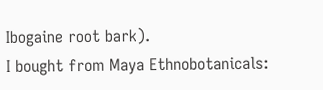Ibogaine root bark).
I bought from Maya Ethnobotanicals: